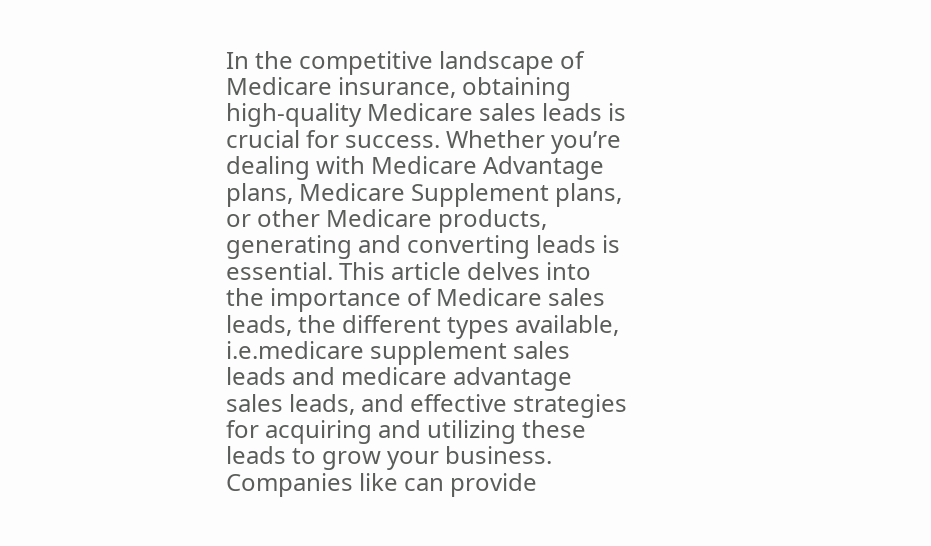In the competitive landscape of Medicare insurance, obtaining high-quality Medicare sales leads is crucial for success. Whether you’re dealing with Medicare Advantage plans, Medicare Supplement plans, or other Medicare products, generating and converting leads is essential. This article delves into the importance of Medicare sales leads, the different types available, i.e.medicare supplement sales leads and medicare advantage sales leads, and effective strategies for acquiring and utilizing these leads to grow your business. Companies like can provide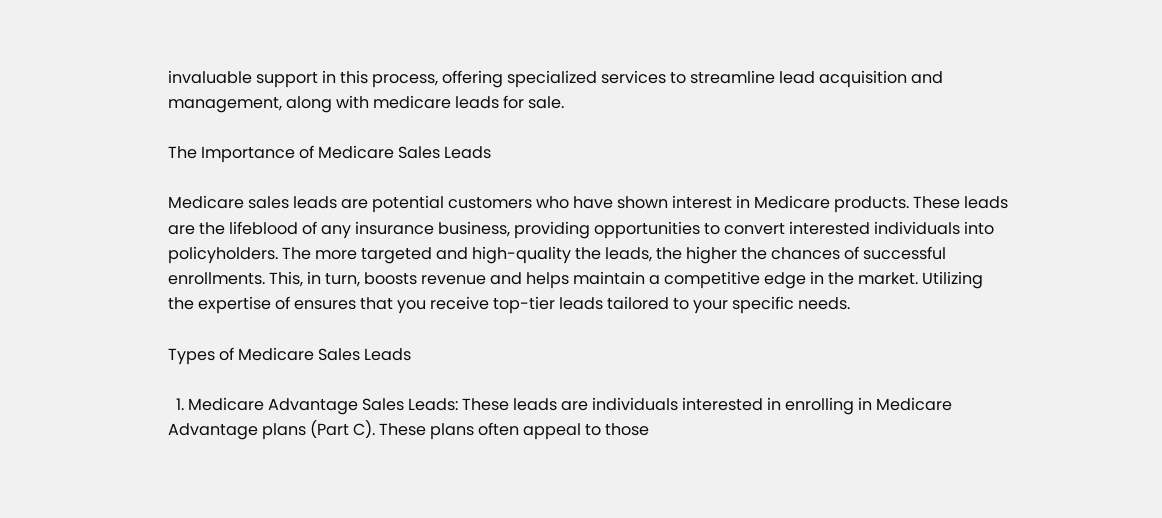invaluable support in this process, offering specialized services to streamline lead acquisition and management, along with medicare leads for sale.

The Importance of Medicare Sales Leads

Medicare sales leads are potential customers who have shown interest in Medicare products. These leads are the lifeblood of any insurance business, providing opportunities to convert interested individuals into policyholders. The more targeted and high-quality the leads, the higher the chances of successful enrollments. This, in turn, boosts revenue and helps maintain a competitive edge in the market. Utilizing the expertise of ensures that you receive top-tier leads tailored to your specific needs.

Types of Medicare Sales Leads

  1. Medicare Advantage Sales Leads: These leads are individuals interested in enrolling in Medicare Advantage plans (Part C). These plans often appeal to those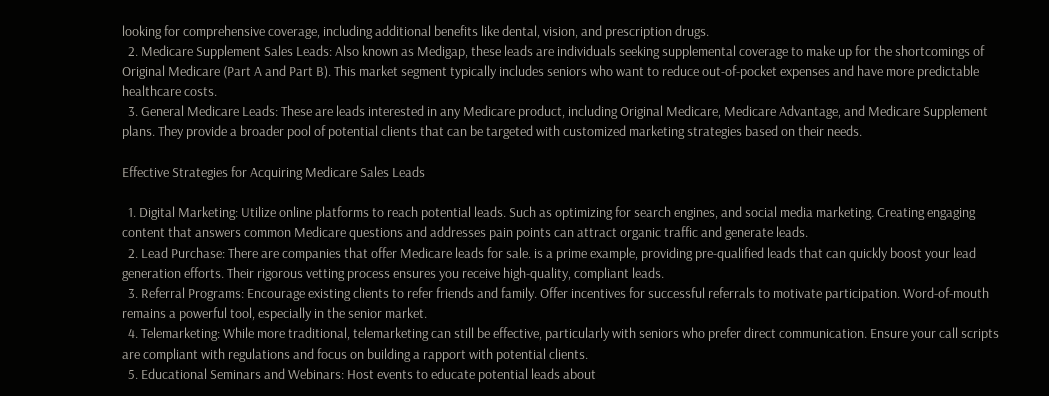looking for comprehensive coverage, including additional benefits like dental, vision, and prescription drugs.
  2. Medicare Supplement Sales Leads: Also known as Medigap, these leads are individuals seeking supplemental coverage to make up for the shortcomings of Original Medicare (Part A and Part B). This market segment typically includes seniors who want to reduce out-of-pocket expenses and have more predictable healthcare costs.
  3. General Medicare Leads: These are leads interested in any Medicare product, including Original Medicare, Medicare Advantage, and Medicare Supplement plans. They provide a broader pool of potential clients that can be targeted with customized marketing strategies based on their needs.

Effective Strategies for Acquiring Medicare Sales Leads

  1. Digital Marketing: Utilize online platforms to reach potential leads. Such as optimizing for search engines, and social media marketing. Creating engaging content that answers common Medicare questions and addresses pain points can attract organic traffic and generate leads.
  2. Lead Purchase: There are companies that offer Medicare leads for sale. is a prime example, providing pre-qualified leads that can quickly boost your lead generation efforts. Their rigorous vetting process ensures you receive high-quality, compliant leads.
  3. Referral Programs: Encourage existing clients to refer friends and family. Offer incentives for successful referrals to motivate participation. Word-of-mouth remains a powerful tool, especially in the senior market.
  4. Telemarketing: While more traditional, telemarketing can still be effective, particularly with seniors who prefer direct communication. Ensure your call scripts are compliant with regulations and focus on building a rapport with potential clients.
  5. Educational Seminars and Webinars: Host events to educate potential leads about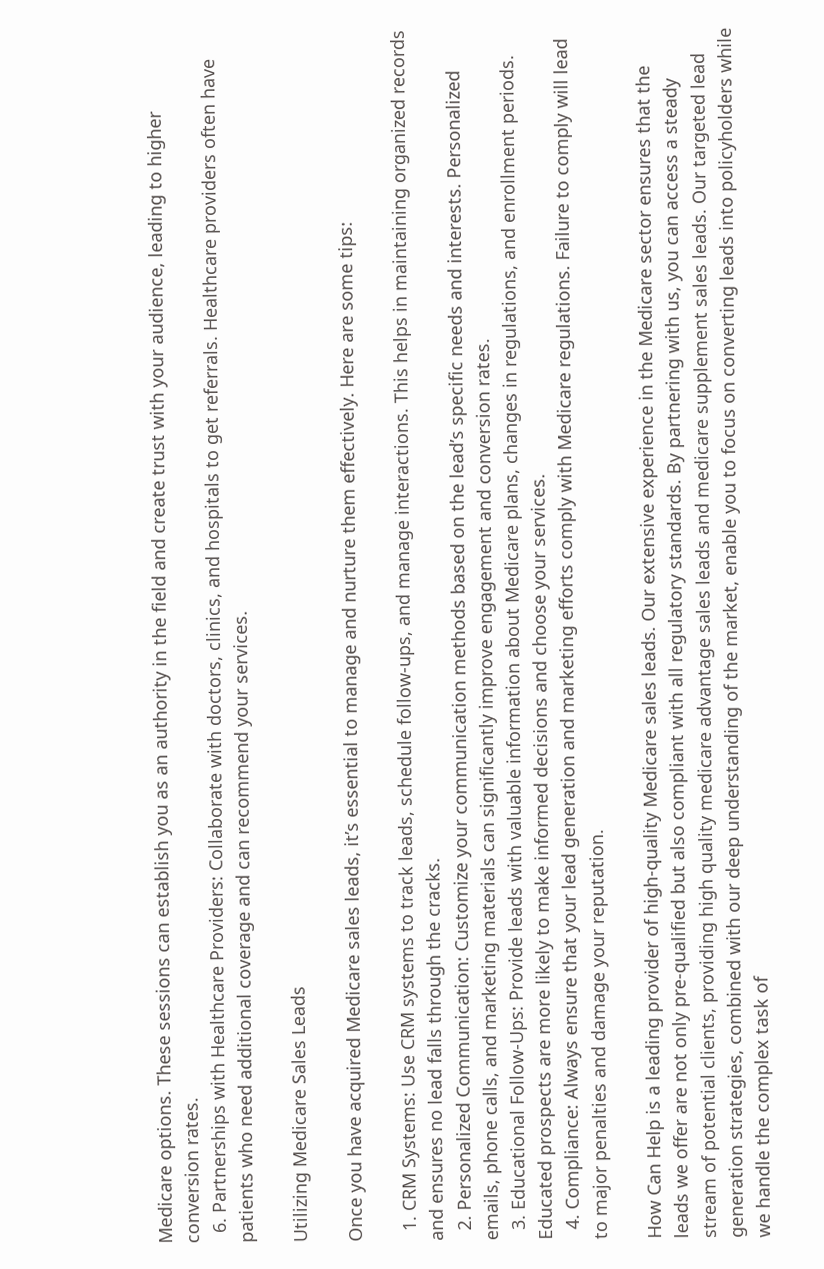Medicare options. These sessions can establish you as an authority in the field and create trust with your audience, leading to higher conversion rates.
  6. Partnerships with Healthcare Providers: Collaborate with doctors, clinics, and hospitals to get referrals. Healthcare providers often have patients who need additional coverage and can recommend your services.

Utilizing Medicare Sales Leads

Once you have acquired Medicare sales leads, it’s essential to manage and nurture them effectively. Here are some tips:

  1. CRM Systems: Use CRM systems to track leads, schedule follow-ups, and manage interactions. This helps in maintaining organized records and ensures no lead falls through the cracks.
  2. Personalized Communication: Customize your communication methods based on the lead’s specific needs and interests. Personalized emails, phone calls, and marketing materials can significantly improve engagement and conversion rates.
  3. Educational Follow-Ups: Provide leads with valuable information about Medicare plans, changes in regulations, and enrollment periods. Educated prospects are more likely to make informed decisions and choose your services.
  4. Compliance: Always ensure that your lead generation and marketing efforts comply with Medicare regulations. Failure to comply will lead to major penalties and damage your reputation.

How Can Help is a leading provider of high-quality Medicare sales leads. Our extensive experience in the Medicare sector ensures that the leads we offer are not only pre-qualified but also compliant with all regulatory standards. By partnering with us, you can access a steady stream of potential clients, providing high quality medicare advantage sales leads and medicare supplement sales leads. Our targeted lead generation strategies, combined with our deep understanding of the market, enable you to focus on converting leads into policyholders while we handle the complex task of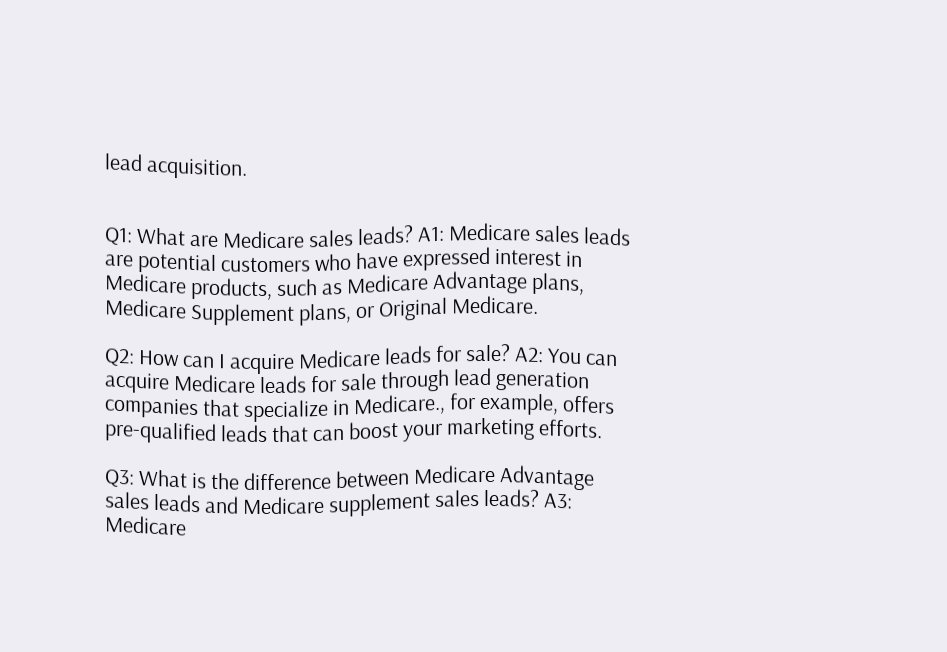lead acquisition.


Q1: What are Medicare sales leads? A1: Medicare sales leads are potential customers who have expressed interest in Medicare products, such as Medicare Advantage plans, Medicare Supplement plans, or Original Medicare.

Q2: How can I acquire Medicare leads for sale? A2: You can acquire Medicare leads for sale through lead generation companies that specialize in Medicare., for example, offers pre-qualified leads that can boost your marketing efforts.

Q3: What is the difference between Medicare Advantage sales leads and Medicare supplement sales leads? A3: Medicare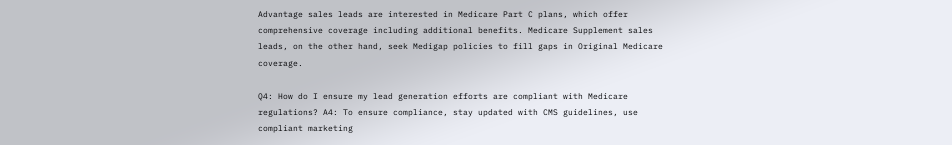Advantage sales leads are interested in Medicare Part C plans, which offer comprehensive coverage including additional benefits. Medicare Supplement sales leads, on the other hand, seek Medigap policies to fill gaps in Original Medicare coverage.

Q4: How do I ensure my lead generation efforts are compliant with Medicare regulations? A4: To ensure compliance, stay updated with CMS guidelines, use compliant marketing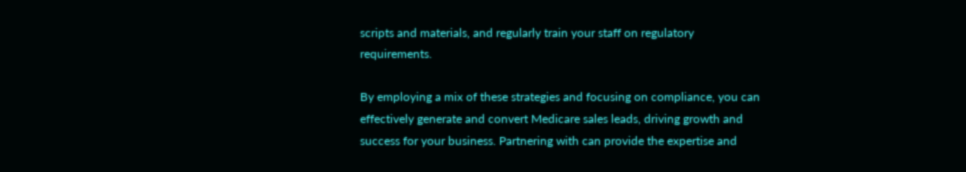scripts and materials, and regularly train your staff on regulatory requirements.

By employing a mix of these strategies and focusing on compliance, you can effectively generate and convert Medicare sales leads, driving growth and success for your business. Partnering with can provide the expertise and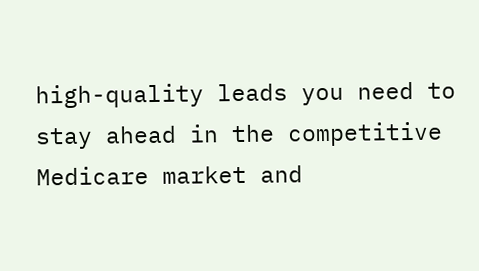high-quality leads you need to stay ahead in the competitive Medicare market and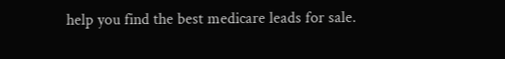help you find the best medicare leads for sale.